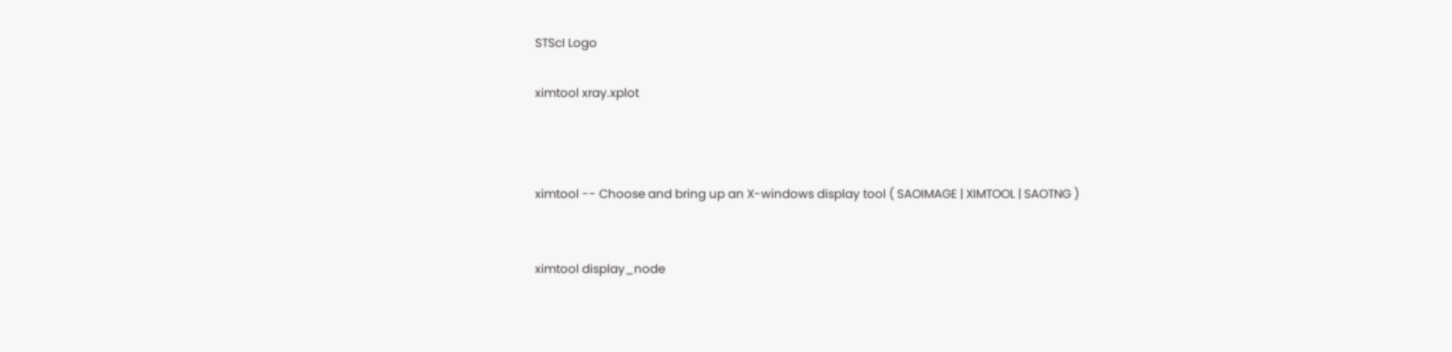STScI Logo

ximtool xray.xplot



ximtool -- Choose and bring up an X-windows display tool ( SAOIMAGE | XIMTOOL | SAOTNG )


ximtool display_node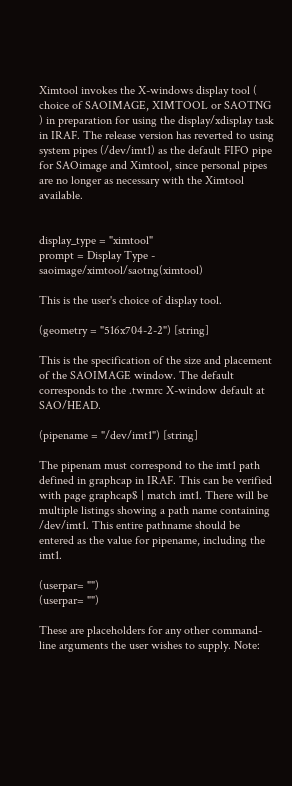Ximtool invokes the X-windows display tool ( choice of SAOIMAGE, XIMTOOL or SAOTNG ) in preparation for using the display/xdisplay task in IRAF. The release version has reverted to using system pipes (/dev/imt1) as the default FIFO pipe for SAOimage and Ximtool, since personal pipes are no longer as necessary with the Ximtool available.


display_type = "ximtool"
prompt = Display Type - saoimage/ximtool/saotng(ximtool)

This is the user's choice of display tool.

(geometry = "516x704-2-2") [string]

This is the specification of the size and placement of the SAOIMAGE window. The default corresponds to the .twmrc X-window default at SAO/HEAD.

(pipename = "/dev/imt1") [string]

The pipenam must correspond to the imt1 path defined in graphcap in IRAF. This can be verified with page graphcap$ | match imt1. There will be multiple listings showing a path name containing /dev/imt1. This entire pathname should be entered as the value for pipename, including the imt1.

(userpar= "")
(userpar= "")

These are placeholders for any other command-line arguments the user wishes to supply. Note: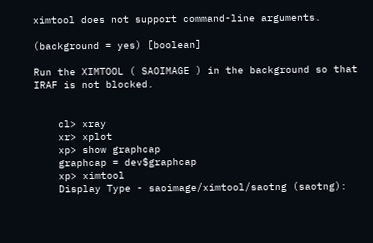ximtool does not support command-line arguments.

(background = yes) [boolean]

Run the XIMTOOL ( SAOIMAGE ) in the background so that IRAF is not blocked.


    cl> xray
    xr> xplot
    xp> show graphcap
    graphcap = dev$graphcap
    xp> ximtool
    Display Type - saoimage/ximtool/saotng (saotng):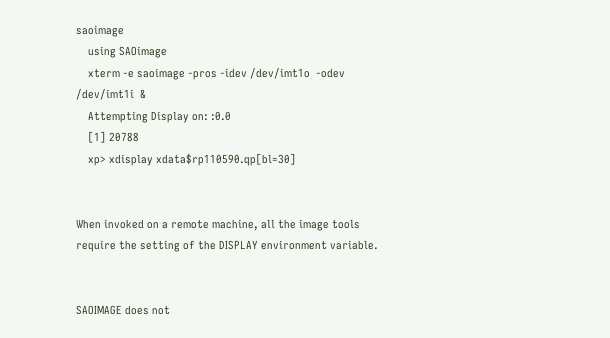saoimage
    using SAOimage
    xterm -e saoimage -pros -idev /dev/imt1o  -odev /dev/imt1i  &
    Attempting Display on: :0.0
    [1] 20788
    xp> xdisplay xdata$rp110590.qp[bl=30]


When invoked on a remote machine, all the image tools require the setting of the DISPLAY environment variable.


SAOIMAGE does not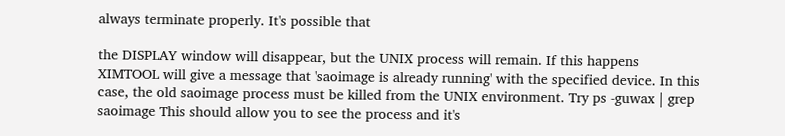always terminate properly. It's possible that

the DISPLAY window will disappear, but the UNIX process will remain. If this happens XIMTOOL will give a message that 'saoimage is already running' with the specified device. In this case, the old saoimage process must be killed from the UNIX environment. Try ps -guwax | grep saoimage This should allow you to see the process and it's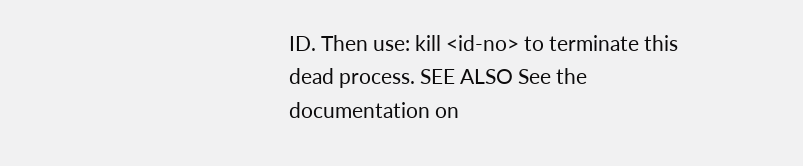ID. Then use: kill <id-no> to terminate this dead process. SEE ALSO See the documentation on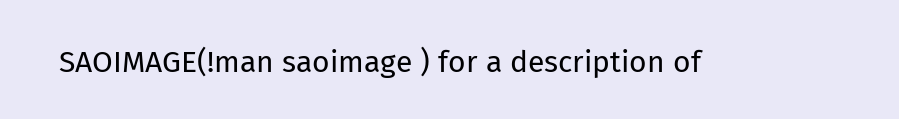SAOIMAGE(!man saoimage ) for a description of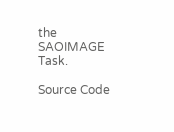the SAOIMAGE Task.

Source Code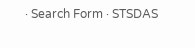· Search Form · STSDAS